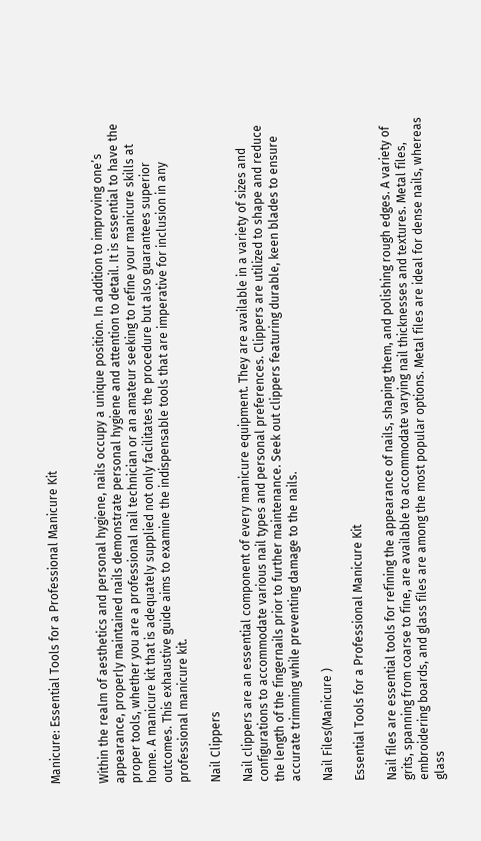Manicure: Essential Tools for a Professional Manicure Kit


Within the realm of aesthetics and personal hygiene, nails occupy a unique position. In addition to improving one’s appearance, properly maintained nails demonstrate personal hygiene and attention to detail. It is essential to have the proper tools, whether you are a professional nail technician or an amateur seeking to refine your manicure skills at home. A manicure kit that is adequately supplied not only facilitates the procedure but also guarantees superior outcomes. This exhaustive guide aims to examine the indispensable tools that are imperative for inclusion in any professional manicure kit.

Nail Clippers

Nail clippers are an essential component of every manicure equipment. They are available in a variety of sizes and configurations to accommodate various nail types and personal preferences. Clippers are utilized to shape and reduce the length of the fingernails prior to further maintenance. Seek out clippers featuring durable, keen blades to ensure accurate trimming while preventing damage to the nails.

Nail Files(Manicure )

Essential Tools for a Professional Manicure Kit

Nail files are essential tools for refining the appearance of nails, shaping them, and polishing rough edges. A variety of grits, spanning from coarse to fine, are available to accommodate varying nail thicknesses and textures. Metal files, embroidering boards, and glass files are among the most popular options. Metal files are ideal for dense nails, whereas glass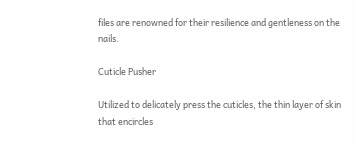files are renowned for their resilience and gentleness on the nails.

Cuticle Pusher

Utilized to delicately press the cuticles, the thin layer of skin that encircles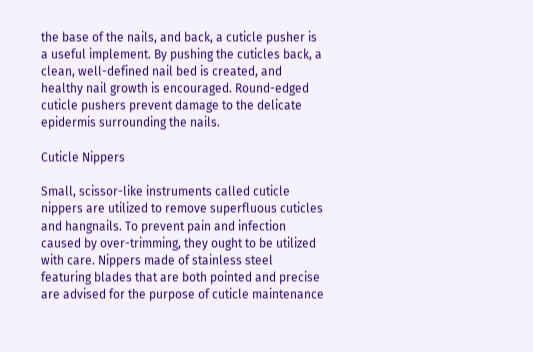the base of the nails, and back, a cuticle pusher is a useful implement. By pushing the cuticles back, a clean, well-defined nail bed is created, and healthy nail growth is encouraged. Round-edged cuticle pushers prevent damage to the delicate epidermis surrounding the nails.

Cuticle Nippers

Small, scissor-like instruments called cuticle nippers are utilized to remove superfluous cuticles and hangnails. To prevent pain and infection caused by over-trimming, they ought to be utilized with care. Nippers made of stainless steel featuring blades that are both pointed and precise are advised for the purpose of cuticle maintenance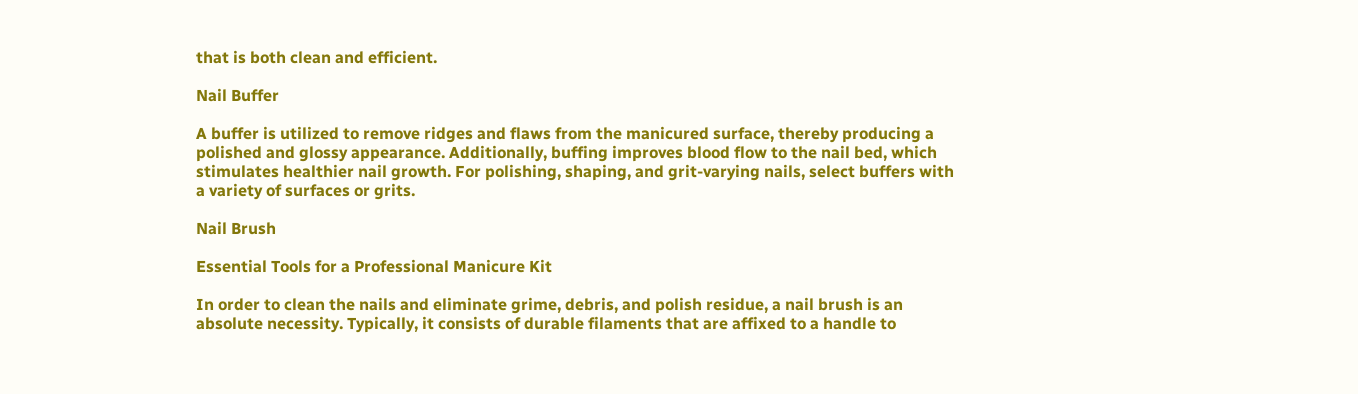that is both clean and efficient.

Nail Buffer

A buffer is utilized to remove ridges and flaws from the manicured surface, thereby producing a polished and glossy appearance. Additionally, buffing improves blood flow to the nail bed, which stimulates healthier nail growth. For polishing, shaping, and grit-varying nails, select buffers with a variety of surfaces or grits.

Nail Brush

Essential Tools for a Professional Manicure Kit

In order to clean the nails and eliminate grime, debris, and polish residue, a nail brush is an absolute necessity. Typically, it consists of durable filaments that are affixed to a handle to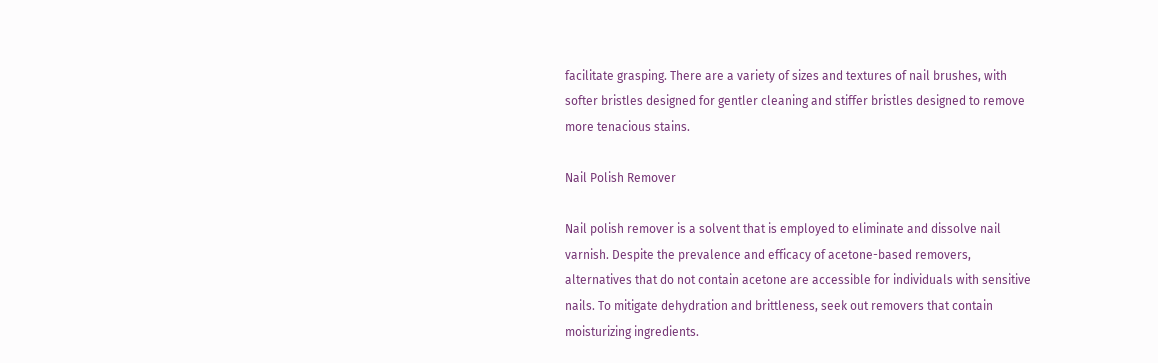facilitate grasping. There are a variety of sizes and textures of nail brushes, with softer bristles designed for gentler cleaning and stiffer bristles designed to remove more tenacious stains.

Nail Polish Remover

Nail polish remover is a solvent that is employed to eliminate and dissolve nail varnish. Despite the prevalence and efficacy of acetone-based removers, alternatives that do not contain acetone are accessible for individuals with sensitive nails. To mitigate dehydration and brittleness, seek out removers that contain moisturizing ingredients.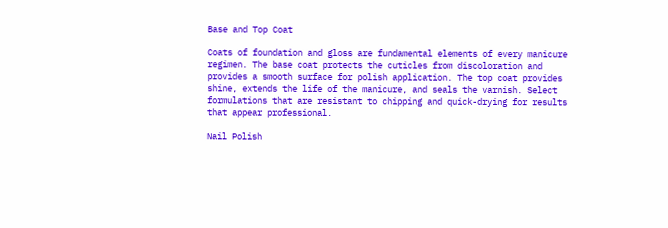Base and Top Coat

Coats of foundation and gloss are fundamental elements of every manicure regimen. The base coat protects the cuticles from discoloration and provides a smooth surface for polish application. The top coat provides shine, extends the life of the manicure, and seals the varnish. Select formulations that are resistant to chipping and quick-drying for results that appear professional.

Nail Polish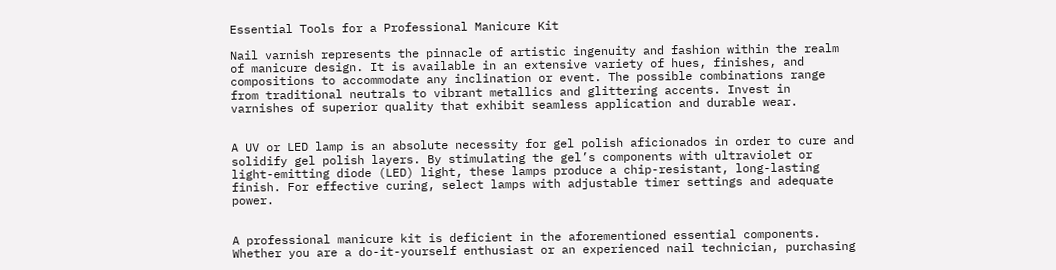Essential Tools for a Professional Manicure Kit

Nail varnish represents the pinnacle of artistic ingenuity and fashion within the realm of manicure design. It is available in an extensive variety of hues, finishes, and compositions to accommodate any inclination or event. The possible combinations range from traditional neutrals to vibrant metallics and glittering accents. Invest in varnishes of superior quality that exhibit seamless application and durable wear.


A UV or LED lamp is an absolute necessity for gel polish aficionados in order to cure and solidify gel polish layers. By stimulating the gel’s components with ultraviolet or light-emitting diode (LED) light, these lamps produce a chip-resistant, long-lasting finish. For effective curing, select lamps with adjustable timer settings and adequate power.


A professional manicure kit is deficient in the aforementioned essential components. Whether you are a do-it-yourself enthusiast or an experienced nail technician, purchasing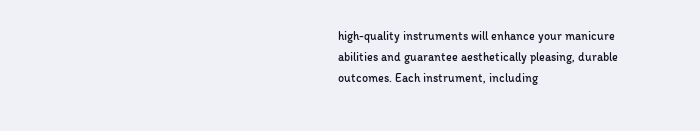high-quality instruments will enhance your manicure abilities and guarantee aesthetically pleasing, durable outcomes. Each instrument, including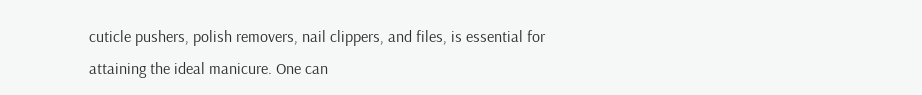cuticle pushers, polish removers, nail clippers, and files, is essential for attaining the ideal manicure. One can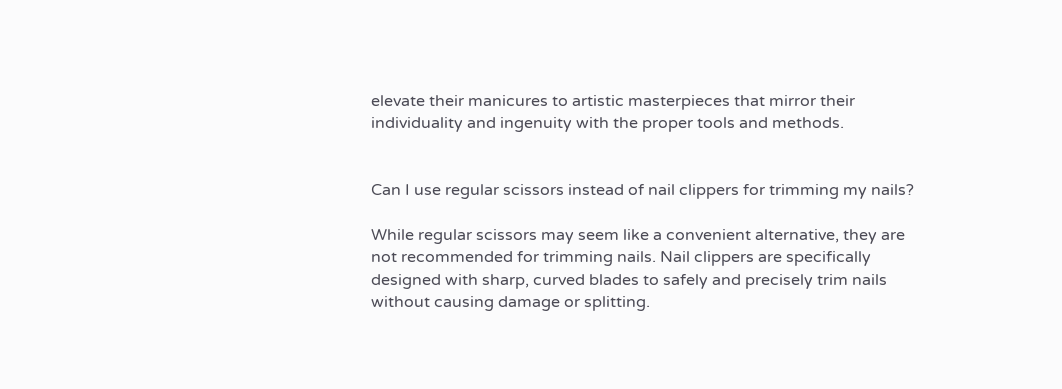elevate their manicures to artistic masterpieces that mirror their individuality and ingenuity with the proper tools and methods.


Can I use regular scissors instead of nail clippers for trimming my nails?

While regular scissors may seem like a convenient alternative, they are not recommended for trimming nails. Nail clippers are specifically designed with sharp, curved blades to safely and precisely trim nails without causing damage or splitting.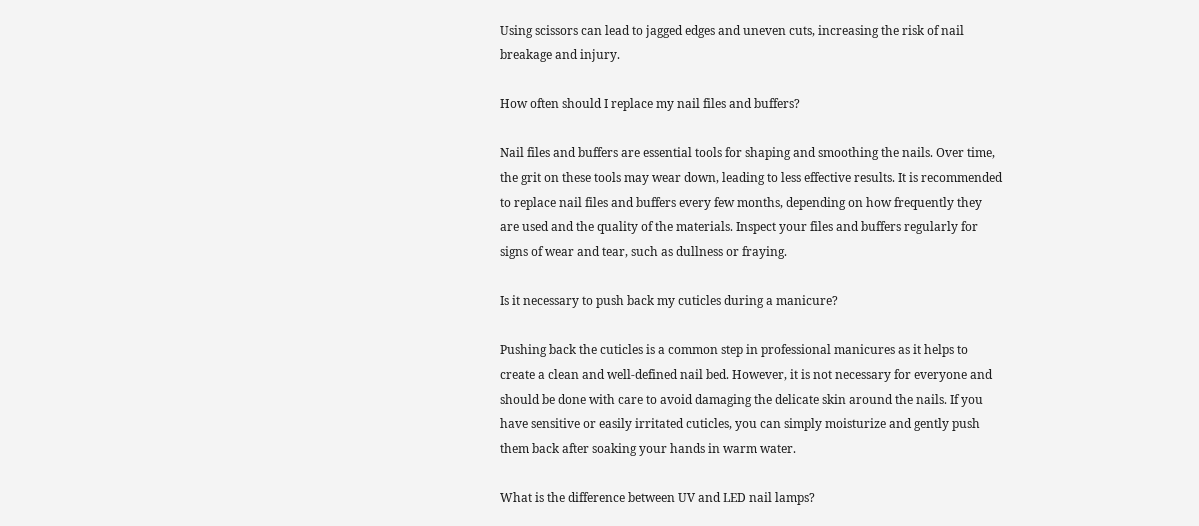Using scissors can lead to jagged edges and uneven cuts, increasing the risk of nail breakage and injury.

How often should I replace my nail files and buffers?

Nail files and buffers are essential tools for shaping and smoothing the nails. Over time, the grit on these tools may wear down, leading to less effective results. It is recommended to replace nail files and buffers every few months, depending on how frequently they are used and the quality of the materials. Inspect your files and buffers regularly for signs of wear and tear, such as dullness or fraying.

Is it necessary to push back my cuticles during a manicure?

Pushing back the cuticles is a common step in professional manicures as it helps to create a clean and well-defined nail bed. However, it is not necessary for everyone and should be done with care to avoid damaging the delicate skin around the nails. If you have sensitive or easily irritated cuticles, you can simply moisturize and gently push them back after soaking your hands in warm water.

What is the difference between UV and LED nail lamps?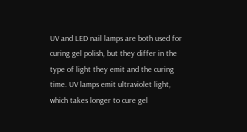UV and LED nail lamps are both used for curing gel polish, but they differ in the type of light they emit and the curing time. UV lamps emit ultraviolet light, which takes longer to cure gel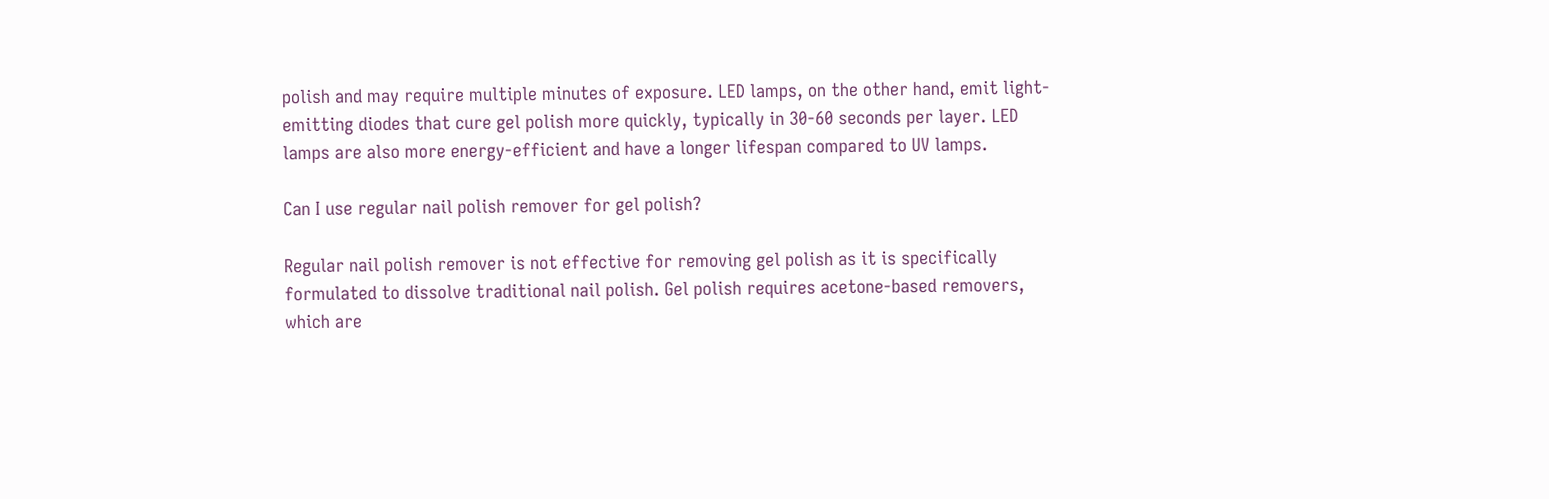polish and may require multiple minutes of exposure. LED lamps, on the other hand, emit light-emitting diodes that cure gel polish more quickly, typically in 30-60 seconds per layer. LED lamps are also more energy-efficient and have a longer lifespan compared to UV lamps.

Can I use regular nail polish remover for gel polish?

Regular nail polish remover is not effective for removing gel polish as it is specifically formulated to dissolve traditional nail polish. Gel polish requires acetone-based removers, which are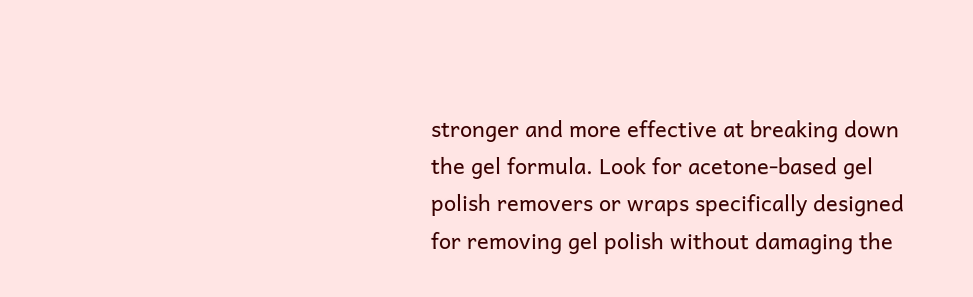stronger and more effective at breaking down the gel formula. Look for acetone-based gel polish removers or wraps specifically designed for removing gel polish without damaging the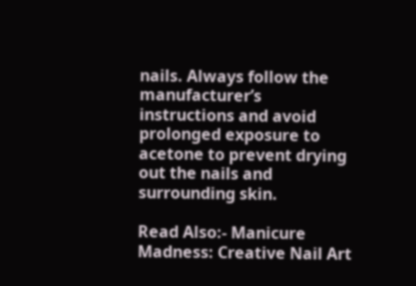nails. Always follow the manufacturer’s instructions and avoid prolonged exposure to acetone to prevent drying out the nails and surrounding skin.

Read Also:- Manicure Madness: Creative Nail Art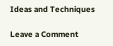Ideas and Techniques

Leave a Comment